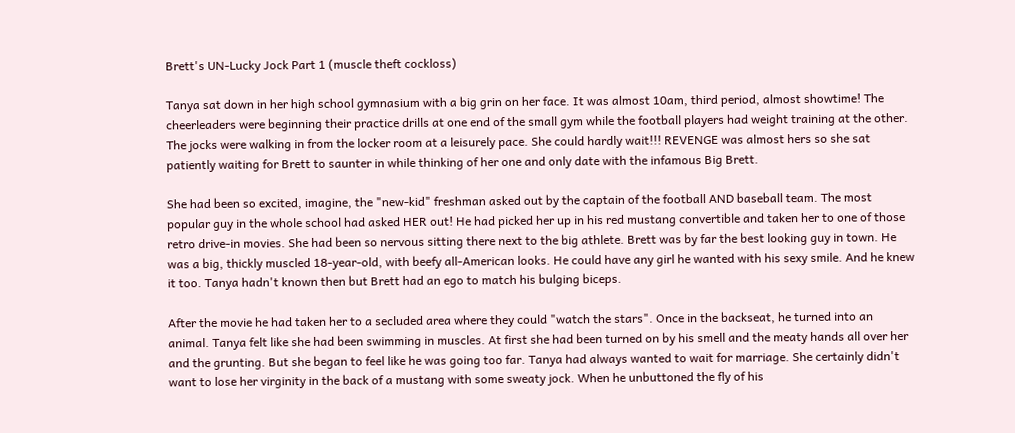Brett's UN-Lucky Jock Part 1 (muscle theft cockloss)

Tanya sat down in her high school gymnasium with a big grin on her face. It was almost 10am, third period, almost showtime! The cheerleaders were beginning their practice drills at one end of the small gym while the football players had weight training at the other. The jocks were walking in from the locker room at a leisurely pace. She could hardly wait!!! REVENGE was almost hers so she sat patiently waiting for Brett to saunter in while thinking of her one and only date with the infamous Big Brett.

She had been so excited, imagine, the "new-kid" freshman asked out by the captain of the football AND baseball team. The most popular guy in the whole school had asked HER out! He had picked her up in his red mustang convertible and taken her to one of those retro drive-in movies. She had been so nervous sitting there next to the big athlete. Brett was by far the best looking guy in town. He was a big, thickly muscled 18-year-old, with beefy all-American looks. He could have any girl he wanted with his sexy smile. And he knew it too. Tanya hadn't known then but Brett had an ego to match his bulging biceps.

After the movie he had taken her to a secluded area where they could "watch the stars". Once in the backseat, he turned into an animal. Tanya felt like she had been swimming in muscles. At first she had been turned on by his smell and the meaty hands all over her and the grunting. But she began to feel like he was going too far. Tanya had always wanted to wait for marriage. She certainly didn't want to lose her virginity in the back of a mustang with some sweaty jock. When he unbuttoned the fly of his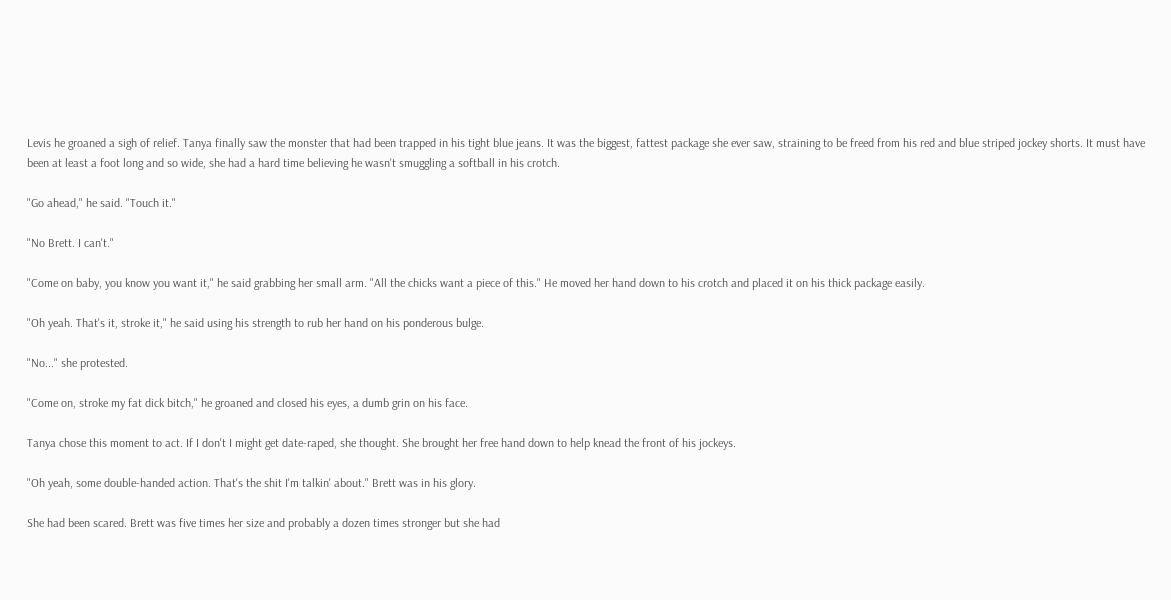Levis he groaned a sigh of relief. Tanya finally saw the monster that had been trapped in his tight blue jeans. It was the biggest, fattest package she ever saw, straining to be freed from his red and blue striped jockey shorts. It must have been at least a foot long and so wide, she had a hard time believing he wasn't smuggling a softball in his crotch.

"Go ahead," he said. "Touch it."

"No Brett. I can't."

"Come on baby, you know you want it," he said grabbing her small arm. "All the chicks want a piece of this." He moved her hand down to his crotch and placed it on his thick package easily.

"Oh yeah. That's it, stroke it," he said using his strength to rub her hand on his ponderous bulge.

"No..." she protested.

"Come on, stroke my fat dick bitch," he groaned and closed his eyes, a dumb grin on his face.

Tanya chose this moment to act. If I don't I might get date-raped, she thought. She brought her free hand down to help knead the front of his jockeys.

"Oh yeah, some double-handed action. That's the shit I'm talkin' about." Brett was in his glory.

She had been scared. Brett was five times her size and probably a dozen times stronger but she had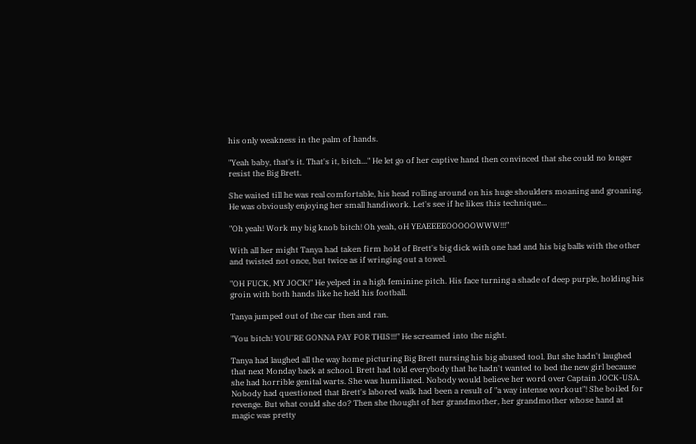his only weakness in the palm of hands.

"Yeah baby, that's it. That's it, bitch..." He let go of her captive hand then convinced that she could no longer resist the Big Brett.

She waited till he was real comfortable, his head rolling around on his huge shoulders moaning and groaning. He was obviously enjoying her small handiwork. Let's see if he likes this technique...

"Oh yeah! Work my big knob bitch! Oh yeah, oH YEAEEEEOOOOOWWW!!!"

With all her might Tanya had taken firm hold of Brett's big dick with one had and his big balls with the other and twisted not once, but twice as if wringing out a towel.

"OH FUCK, MY JOCK!" He yelped in a high feminine pitch. His face turning a shade of deep purple, holding his groin with both hands like he held his football.

Tanya jumped out of the car then and ran.

"You bitch! YOU'RE GONNA PAY FOR THIS!!!" He screamed into the night.

Tanya had laughed all the way home picturing Big Brett nursing his big abused tool. But she hadn't laughed that next Monday back at school. Brett had told everybody that he hadn't wanted to bed the new girl because she had horrible genital warts. She was humiliated. Nobody would believe her word over Captain JOCK-USA. Nobody had questioned that Brett's labored walk had been a result of "a way intense workout"! She boiled for revenge. But what could she do? Then she thought of her grandmother, her grandmother whose hand at magic was pretty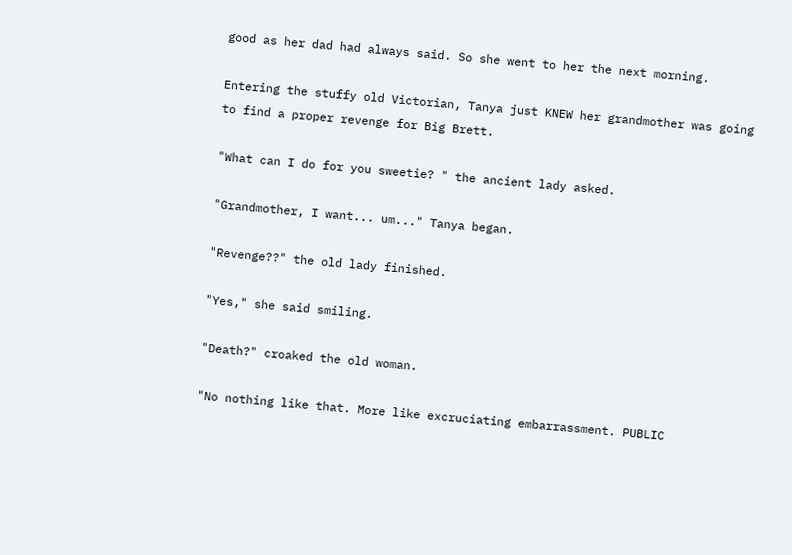good as her dad had always said. So she went to her the next morning.

Entering the stuffy old Victorian, Tanya just KNEW her grandmother was going to find a proper revenge for Big Brett.

"What can I do for you sweetie? " the ancient lady asked.

"Grandmother, I want... um..." Tanya began.

"Revenge??" the old lady finished.

"Yes," she said smiling.

"Death?" croaked the old woman.

"No nothing like that. More like excruciating embarrassment. PUBLIC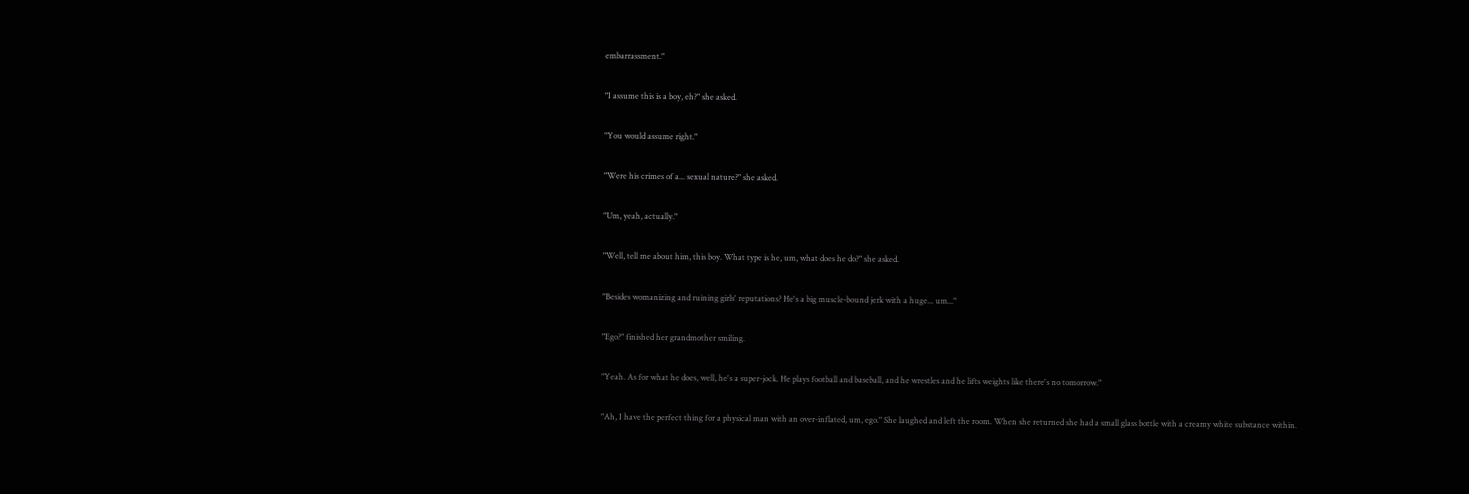embarrassment."

"I assume this is a boy, eh?" she asked.

"You would assume right."

"Were his crimes of a... sexual nature?" she asked.

"Um, yeah, actually."

"Well, tell me about him, this boy. What type is he, um, what does he do?" she asked.

"Besides womanizing and ruining girls' reputations? He's a big muscle-bound jerk with a huge... um..."

"Ego?" finished her grandmother smiling.

"Yeah. As for what he does, well, he's a super-jock. He plays football and baseball, and he wrestles and he lifts weights like there's no tomorrow."

"Ah, I have the perfect thing for a physical man with an over-inflated, um, ego." She laughed and left the room. When she returned she had a small glass bottle with a creamy white substance within.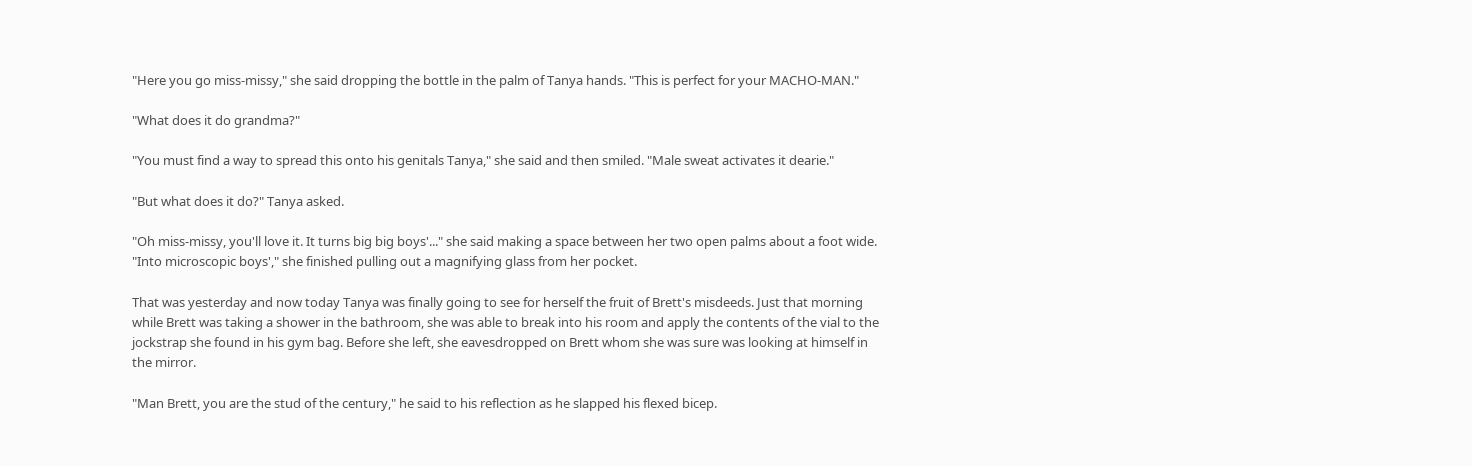"Here you go miss-missy," she said dropping the bottle in the palm of Tanya hands. "This is perfect for your MACHO-MAN."

"What does it do grandma?"

"You must find a way to spread this onto his genitals Tanya," she said and then smiled. "Male sweat activates it dearie."

"But what does it do?" Tanya asked.

"Oh miss-missy, you'll love it. It turns big big boys'..." she said making a space between her two open palms about a foot wide. "Into microscopic boys'," she finished pulling out a magnifying glass from her pocket.

That was yesterday and now today Tanya was finally going to see for herself the fruit of Brett's misdeeds. Just that morning while Brett was taking a shower in the bathroom, she was able to break into his room and apply the contents of the vial to the jockstrap she found in his gym bag. Before she left, she eavesdropped on Brett whom she was sure was looking at himself in the mirror.

"Man Brett, you are the stud of the century," he said to his reflection as he slapped his flexed bicep.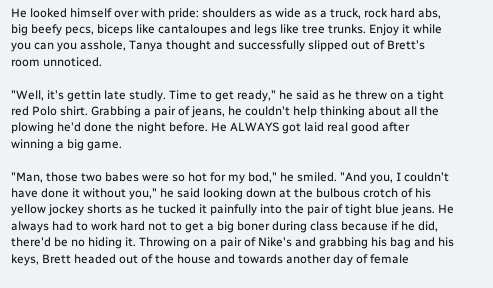He looked himself over with pride: shoulders as wide as a truck, rock hard abs, big beefy pecs, biceps like cantaloupes and legs like tree trunks. Enjoy it while you can you asshole, Tanya thought and successfully slipped out of Brett's room unnoticed.

"Well, it's gettin late studly. Time to get ready," he said as he threw on a tight red Polo shirt. Grabbing a pair of jeans, he couldn't help thinking about all the plowing he'd done the night before. He ALWAYS got laid real good after winning a big game.

"Man, those two babes were so hot for my bod," he smiled. "And you, I couldn't have done it without you," he said looking down at the bulbous crotch of his yellow jockey shorts as he tucked it painfully into the pair of tight blue jeans. He always had to work hard not to get a big boner during class because if he did, there'd be no hiding it. Throwing on a pair of Nike's and grabbing his bag and his keys, Brett headed out of the house and towards another day of female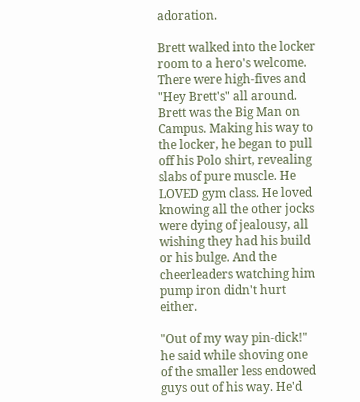adoration.

Brett walked into the locker room to a hero's welcome. There were high-fives and "Hey Brett's" all around. Brett was the Big Man on Campus. Making his way to the locker, he began to pull off his Polo shirt, revealing slabs of pure muscle. He LOVED gym class. He loved knowing all the other jocks were dying of jealousy, all wishing they had his build or his bulge. And the cheerleaders watching him pump iron didn't hurt either.

"Out of my way pin-dick!" he said while shoving one of the smaller less endowed guys out of his way. He'd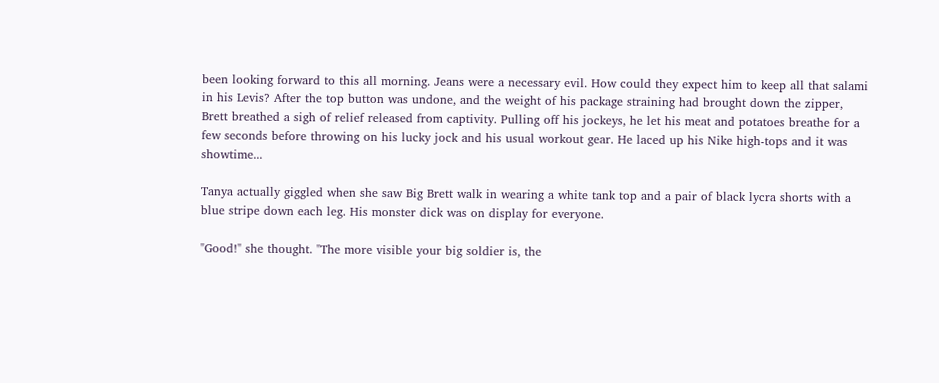been looking forward to this all morning. Jeans were a necessary evil. How could they expect him to keep all that salami in his Levis? After the top button was undone, and the weight of his package straining had brought down the zipper, Brett breathed a sigh of relief released from captivity. Pulling off his jockeys, he let his meat and potatoes breathe for a few seconds before throwing on his lucky jock and his usual workout gear. He laced up his Nike high-tops and it was showtime...

Tanya actually giggled when she saw Big Brett walk in wearing a white tank top and a pair of black lycra shorts with a blue stripe down each leg. His monster dick was on display for everyone.

"Good!" she thought. "The more visible your big soldier is, the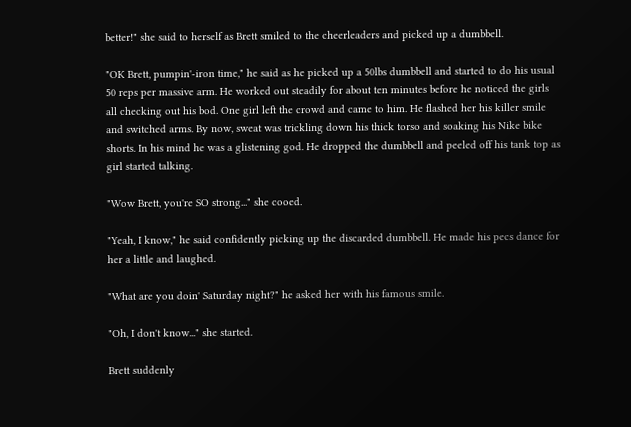better!" she said to herself as Brett smiled to the cheerleaders and picked up a dumbbell.

"OK Brett, pumpin'-iron time," he said as he picked up a 50lbs dumbbell and started to do his usual 50 reps per massive arm. He worked out steadily for about ten minutes before he noticed the girls all checking out his bod. One girl left the crowd and came to him. He flashed her his killer smile and switched arms. By now, sweat was trickling down his thick torso and soaking his Nike bike shorts. In his mind he was a glistening god. He dropped the dumbbell and peeled off his tank top as girl started talking.

"Wow Brett, you're SO strong..." she cooed.

"Yeah, I know," he said confidently picking up the discarded dumbbell. He made his pecs dance for her a little and laughed.

"What are you doin' Saturday night?" he asked her with his famous smile.

"Oh, I don't know..." she started.

Brett suddenly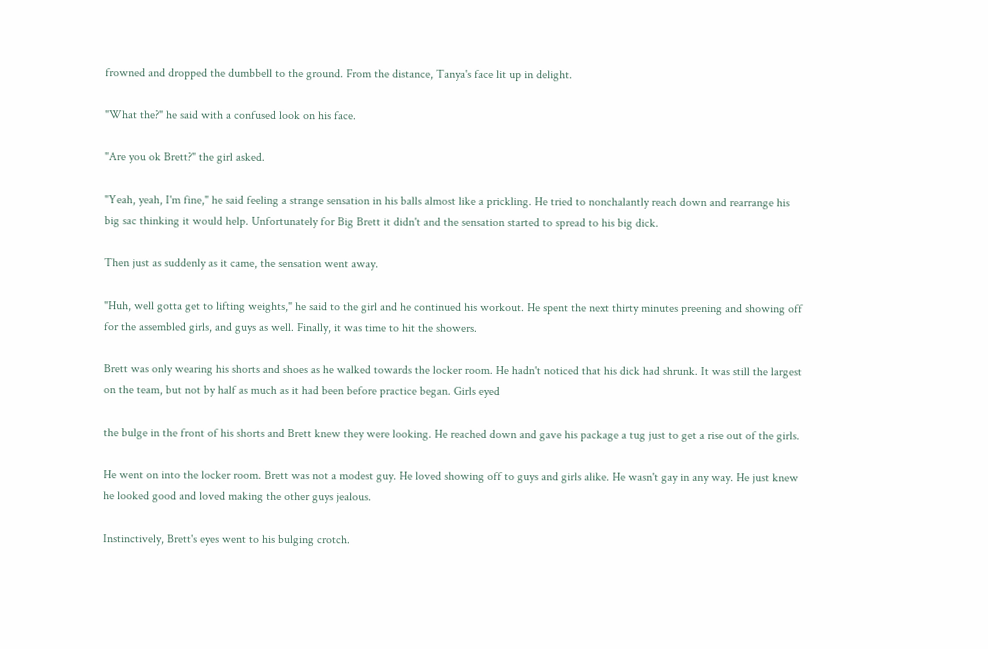frowned and dropped the dumbbell to the ground. From the distance, Tanya's face lit up in delight.

"What the?" he said with a confused look on his face.

"Are you ok Brett?" the girl asked.

"Yeah, yeah, I'm fine," he said feeling a strange sensation in his balls almost like a prickling. He tried to nonchalantly reach down and rearrange his big sac thinking it would help. Unfortunately for Big Brett it didn't and the sensation started to spread to his big dick.

Then just as suddenly as it came, the sensation went away.

"Huh, well gotta get to lifting weights," he said to the girl and he continued his workout. He spent the next thirty minutes preening and showing off for the assembled girls, and guys as well. Finally, it was time to hit the showers.

Brett was only wearing his shorts and shoes as he walked towards the locker room. He hadn't noticed that his dick had shrunk. It was still the largest on the team, but not by half as much as it had been before practice began. Girls eyed

the bulge in the front of his shorts and Brett knew they were looking. He reached down and gave his package a tug just to get a rise out of the girls.

He went on into the locker room. Brett was not a modest guy. He loved showing off to guys and girls alike. He wasn't gay in any way. He just knew he looked good and loved making the other guys jealous.

Instinctively, Brett's eyes went to his bulging crotch.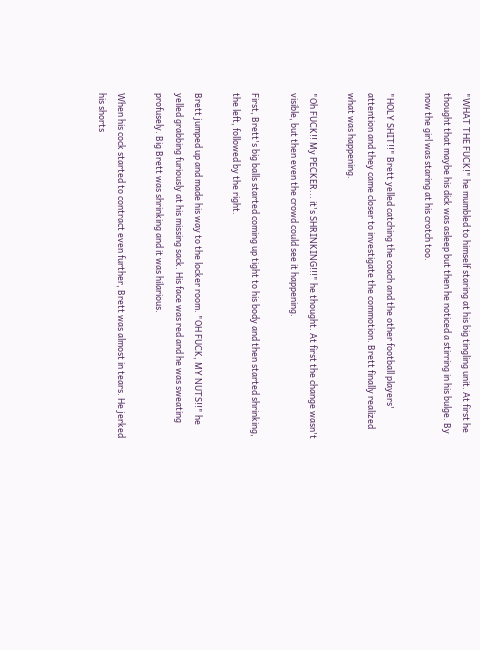"WHAT THE FUCK!" he mumbled to himself staring at his big tingling unit. At first he thought that maybe his dick was asleep but then he noticed a stirring in his bulge. By now the girl was staring at his crotch too.

"HOLY SHIT!!" Brett yelled catching the coach and the other football players' attention and they came closer to investigate the commotion. Brett finally realized what was happening.

"Oh FUCK!! My PECKER... it's SHRINKING!!!" he thought. At first the change wasn't visible, but then even the crowd could see it happening.

First, Brett's big balls started coming up tight to his body and then started shrinking, the left, followed by the right.

Brett jumped up and made his way to the locker room. "OH FUCK, MY NUTS!!" he yelled grabbing furiously at his missing sack. His face was red and he was sweating profusely. Big Brett was shrinking and it was hilarious.

When his cock started to contract even further, Brett was almost in tears. He jerked his shorts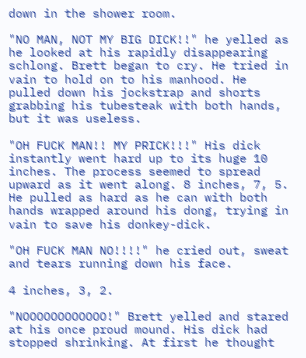down in the shower room.

"NO MAN, NOT MY BIG DICK!!" he yelled as he looked at his rapidly disappearing schlong. Brett began to cry. He tried in vain to hold on to his manhood. He pulled down his jockstrap and shorts grabbing his tubesteak with both hands, but it was useless.

"OH FUCK MAN!! MY PRICK!!!" His dick instantly went hard up to its huge 10 inches. The process seemed to spread upward as it went along. 8 inches, 7, 5. He pulled as hard as he can with both hands wrapped around his dong, trying in vain to save his donkey-dick.

"OH FUCK MAN NO!!!!" he cried out, sweat and tears running down his face.

4 inches, 3, 2.

"NOOOOOOOOOOOO!" Brett yelled and stared at his once proud mound. His dick had stopped shrinking. At first he thought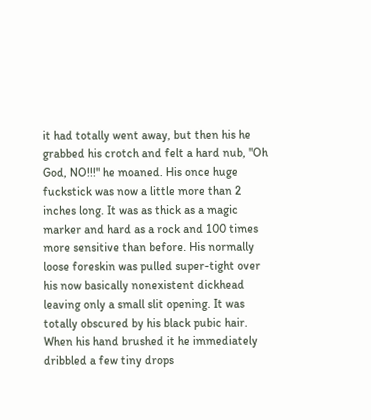it had totally went away, but then his he grabbed his crotch and felt a hard nub, "Oh God, NO!!!" he moaned. His once huge fuckstick was now a little more than 2 inches long. It was as thick as a magic marker and hard as a rock and 100 times more sensitive than before. His normally loose foreskin was pulled super-tight over his now basically nonexistent dickhead leaving only a small slit opening. It was totally obscured by his black pubic hair. When his hand brushed it he immediately dribbled a few tiny drops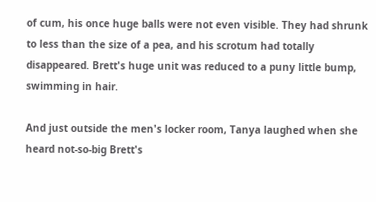of cum, his once huge balls were not even visible. They had shrunk to less than the size of a pea, and his scrotum had totally disappeared. Brett's huge unit was reduced to a puny little bump, swimming in hair.

And just outside the men's locker room, Tanya laughed when she heard not-so-big Brett's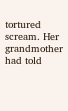tortured scream. Her grandmother had told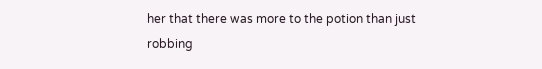her that there was more to the potion than just robbing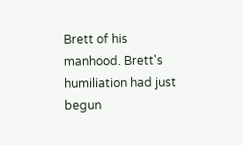Brett of his manhood. Brett's humiliation had just begun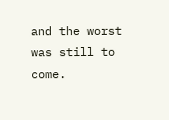and the worst was still to come.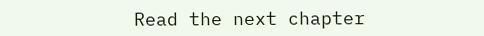Read the next chapter